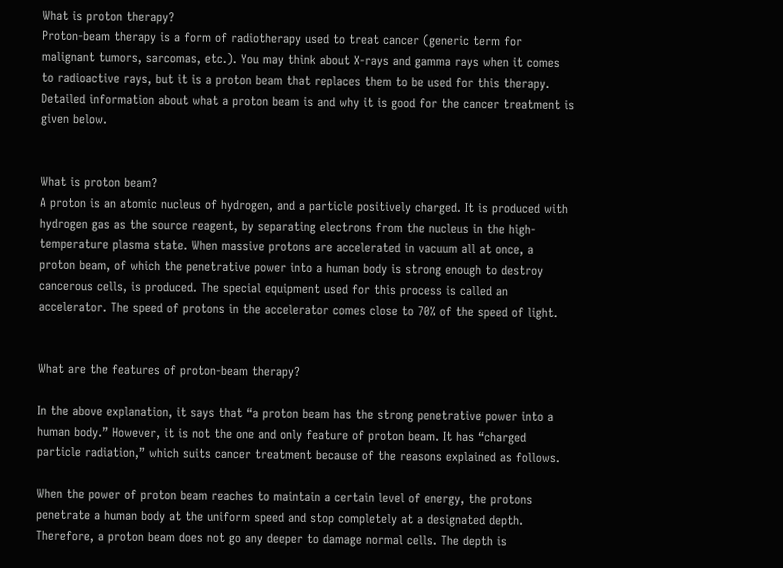What is proton therapy?
Proton-beam therapy is a form of radiotherapy used to treat cancer (generic term for malignant tumors, sarcomas, etc.). You may think about X-rays and gamma rays when it comes to radioactive rays, but it is a proton beam that replaces them to be used for this therapy. Detailed information about what a proton beam is and why it is good for the cancer treatment is given below.


What is proton beam?
A proton is an atomic nucleus of hydrogen, and a particle positively charged. It is produced with hydrogen gas as the source reagent, by separating electrons from the nucleus in the high-temperature plasma state. When massive protons are accelerated in vacuum all at once, a proton beam, of which the penetrative power into a human body is strong enough to destroy cancerous cells, is produced. The special equipment used for this process is called an accelerator. The speed of protons in the accelerator comes close to 70% of the speed of light.


What are the features of proton-beam therapy?

In the above explanation, it says that “a proton beam has the strong penetrative power into a human body.” However, it is not the one and only feature of proton beam. It has “charged particle radiation,” which suits cancer treatment because of the reasons explained as follows.

When the power of proton beam reaches to maintain a certain level of energy, the protons penetrate a human body at the uniform speed and stop completely at a designated depth. Therefore, a proton beam does not go any deeper to damage normal cells. The depth is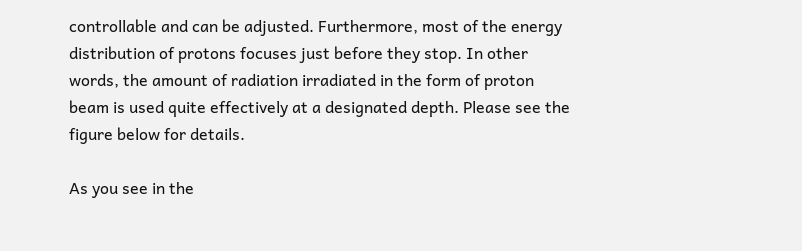controllable and can be adjusted. Furthermore, most of the energy distribution of protons focuses just before they stop. In other words, the amount of radiation irradiated in the form of proton beam is used quite effectively at a designated depth. Please see the figure below for details.

As you see in the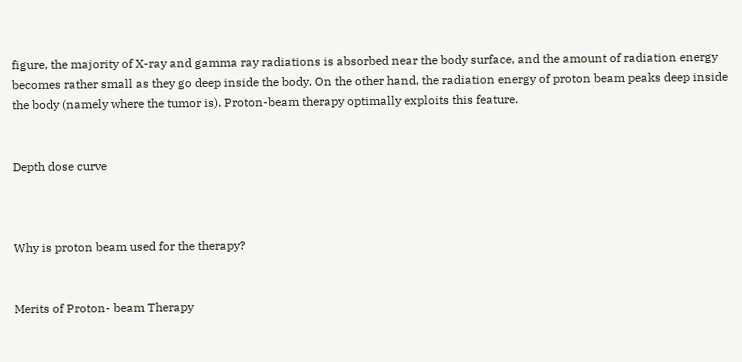figure, the majority of X-ray and gamma ray radiations is absorbed near the body surface, and the amount of radiation energy becomes rather small as they go deep inside the body. On the other hand, the radiation energy of proton beam peaks deep inside the body (namely where the tumor is). Proton-beam therapy optimally exploits this feature.


Depth dose curve



Why is proton beam used for the therapy?


Merits of Proton- beam Therapy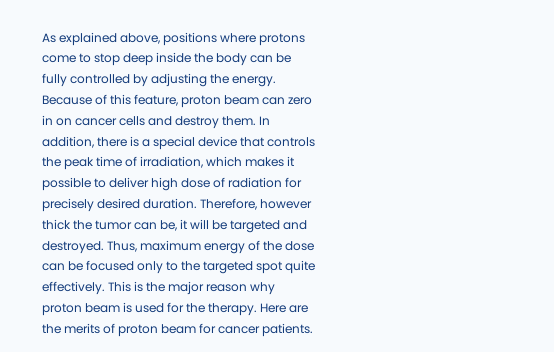As explained above, positions where protons come to stop deep inside the body can be fully controlled by adjusting the energy. Because of this feature, proton beam can zero in on cancer cells and destroy them. In addition, there is a special device that controls the peak time of irradiation, which makes it possible to deliver high dose of radiation for precisely desired duration. Therefore, however thick the tumor can be, it will be targeted and destroyed. Thus, maximum energy of the dose can be focused only to the targeted spot quite effectively. This is the major reason why proton beam is used for the therapy. Here are the merits of proton beam for cancer patients.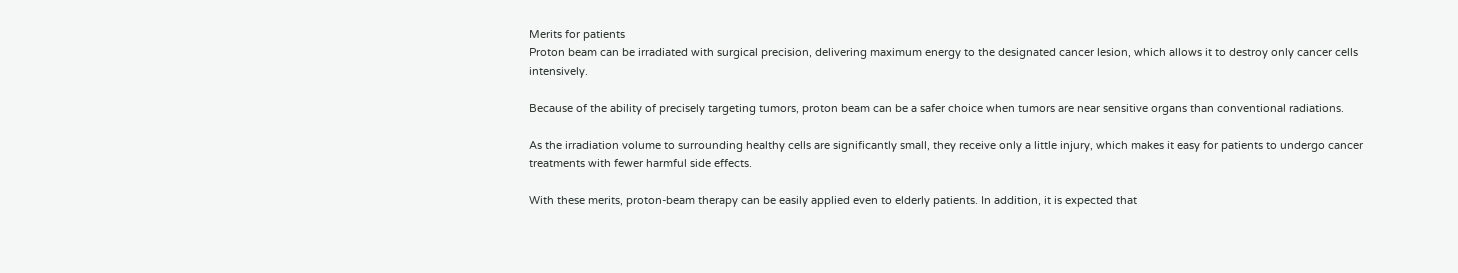Merits for patients
Proton beam can be irradiated with surgical precision, delivering maximum energy to the designated cancer lesion, which allows it to destroy only cancer cells intensively.

Because of the ability of precisely targeting tumors, proton beam can be a safer choice when tumors are near sensitive organs than conventional radiations.

As the irradiation volume to surrounding healthy cells are significantly small, they receive only a little injury, which makes it easy for patients to undergo cancer treatments with fewer harmful side effects.

With these merits, proton-beam therapy can be easily applied even to elderly patients. In addition, it is expected that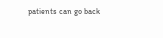patients can go back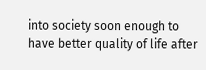into society soon enough to have better quality of life after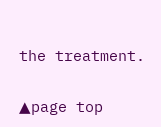the treatment.

▲page top